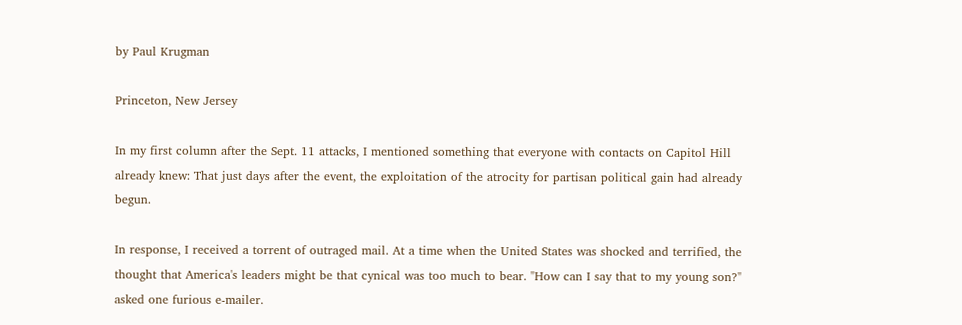by Paul Krugman

Princeton, New Jersey

In my first column after the Sept. 11 attacks, I mentioned something that everyone with contacts on Capitol Hill already knew: That just days after the event, the exploitation of the atrocity for partisan political gain had already begun.

In response, I received a torrent of outraged mail. At a time when the United States was shocked and terrified, the thought that America's leaders might be that cynical was too much to bear. "How can I say that to my young son?" asked one furious e-mailer.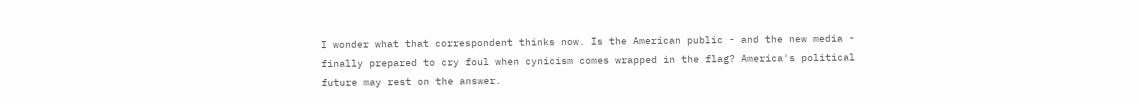I wonder what that correspondent thinks now. Is the American public - and the new media - finally prepared to cry foul when cynicism comes wrapped in the flag? America's political future may rest on the answer.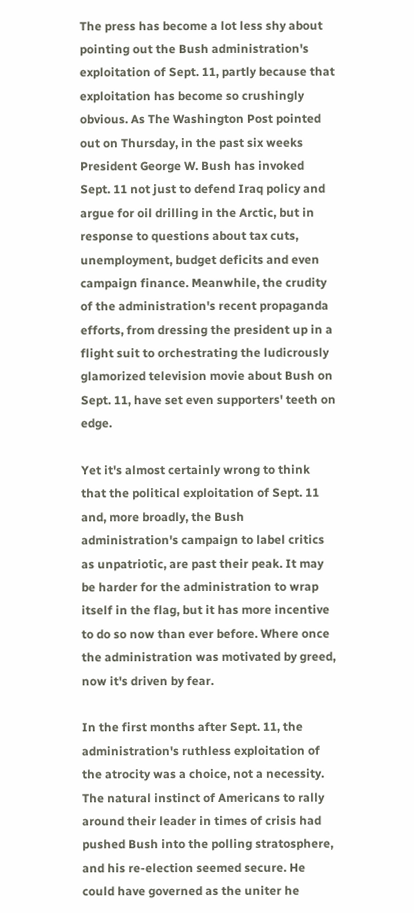The press has become a lot less shy about pointing out the Bush administration's exploitation of Sept. 11, partly because that exploitation has become so crushingly obvious. As The Washington Post pointed out on Thursday, in the past six weeks President George W. Bush has invoked Sept. 11 not just to defend Iraq policy and argue for oil drilling in the Arctic, but in response to questions about tax cuts, unemployment, budget deficits and even campaign finance. Meanwhile, the crudity of the administration's recent propaganda efforts, from dressing the president up in a flight suit to orchestrating the ludicrously glamorized television movie about Bush on Sept. 11, have set even supporters' teeth on edge.

Yet it's almost certainly wrong to think that the political exploitation of Sept. 11 and, more broadly, the Bush administration's campaign to label critics as unpatriotic, are past their peak. It may be harder for the administration to wrap itself in the flag, but it has more incentive to do so now than ever before. Where once the administration was motivated by greed, now it's driven by fear.

In the first months after Sept. 11, the administration's ruthless exploitation of the atrocity was a choice, not a necessity. The natural instinct of Americans to rally around their leader in times of crisis had pushed Bush into the polling stratosphere, and his re-election seemed secure. He could have governed as the uniter he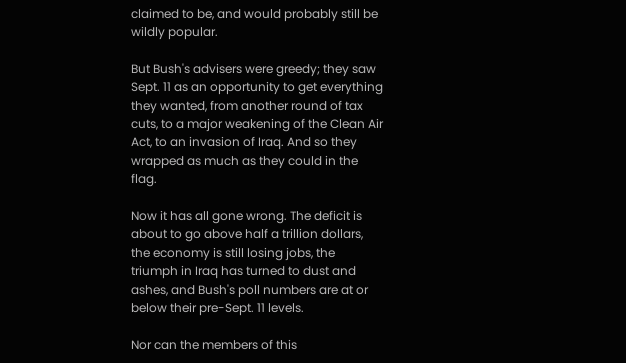claimed to be, and would probably still be wildly popular.

But Bush's advisers were greedy; they saw Sept. 11 as an opportunity to get everything they wanted, from another round of tax cuts, to a major weakening of the Clean Air Act, to an invasion of Iraq. And so they wrapped as much as they could in the flag.

Now it has all gone wrong. The deficit is about to go above half a trillion dollars, the economy is still losing jobs, the triumph in Iraq has turned to dust and ashes, and Bush's poll numbers are at or below their pre-Sept. 11 levels.

Nor can the members of this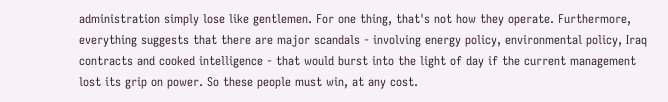administration simply lose like gentlemen. For one thing, that's not how they operate. Furthermore, everything suggests that there are major scandals - involving energy policy, environmental policy, Iraq contracts and cooked intelligence - that would burst into the light of day if the current management lost its grip on power. So these people must win, at any cost.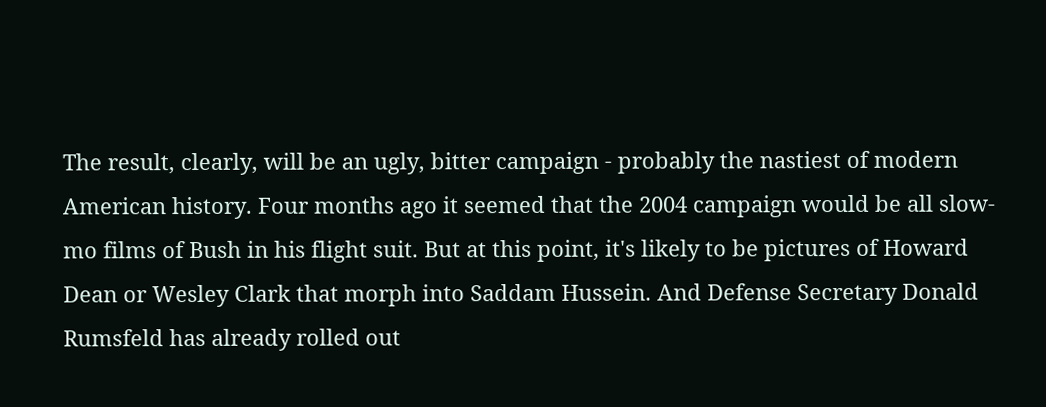The result, clearly, will be an ugly, bitter campaign - probably the nastiest of modern American history. Four months ago it seemed that the 2004 campaign would be all slow-mo films of Bush in his flight suit. But at this point, it's likely to be pictures of Howard Dean or Wesley Clark that morph into Saddam Hussein. And Defense Secretary Donald Rumsfeld has already rolled out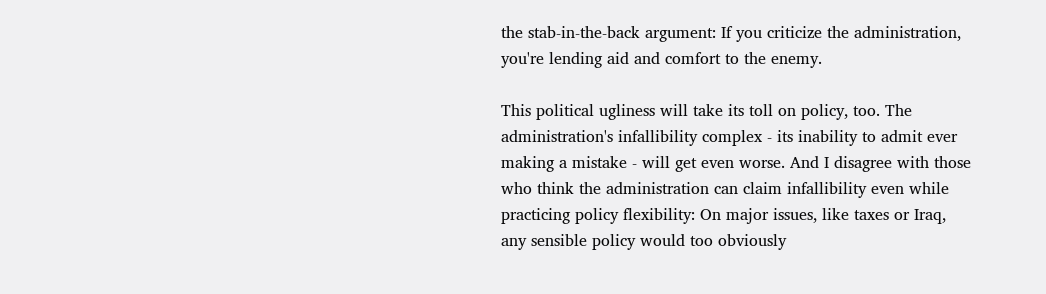the stab-in-the-back argument: If you criticize the administration, you're lending aid and comfort to the enemy.

This political ugliness will take its toll on policy, too. The administration's infallibility complex - its inability to admit ever making a mistake - will get even worse. And I disagree with those who think the administration can claim infallibility even while practicing policy flexibility: On major issues, like taxes or Iraq, any sensible policy would too obviously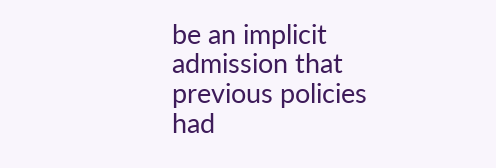be an implicit admission that previous policies had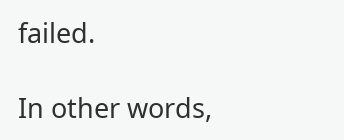failed.

In other words,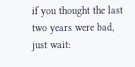if you thought the last two years were bad, just wait: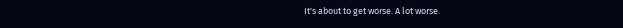It's about to get worse. A lot worse.